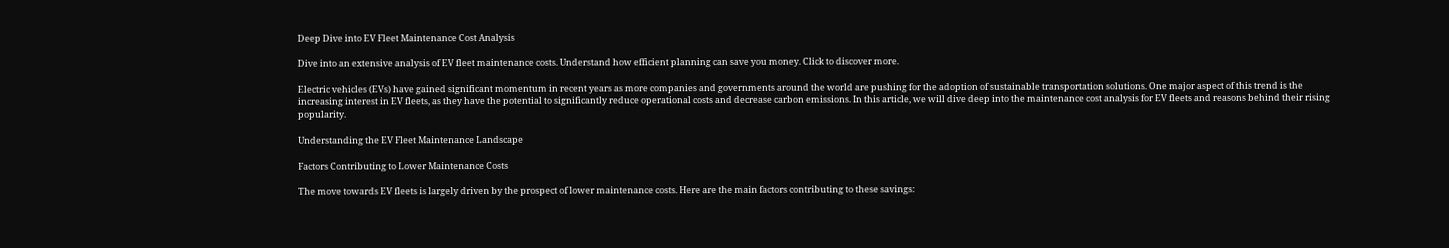Deep Dive into EV Fleet Maintenance Cost Analysis

Dive into an extensive analysis of EV fleet maintenance costs. Understand how efficient planning can save you money. Click to discover more.

Electric vehicles (EVs) have gained significant momentum in recent years as more companies and governments around the world are pushing for the adoption of sustainable transportation solutions. One major aspect of this trend is the increasing interest in EV fleets, as they have the potential to significantly reduce operational costs and decrease carbon emissions. In this article, we will dive deep into the maintenance cost analysis for EV fleets and reasons behind their rising popularity.

Understanding the EV Fleet Maintenance Landscape

Factors Contributing to Lower Maintenance Costs

The move towards EV fleets is largely driven by the prospect of lower maintenance costs. Here are the main factors contributing to these savings: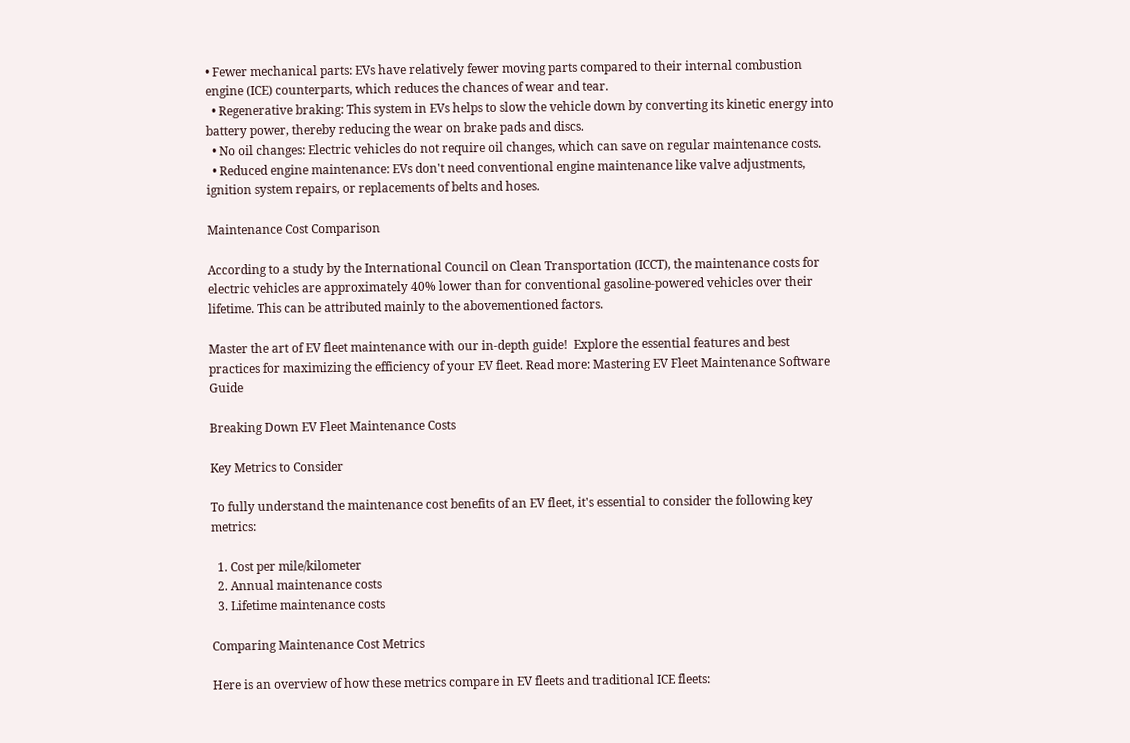• Fewer mechanical parts: EVs have relatively fewer moving parts compared to their internal combustion engine (ICE) counterparts, which reduces the chances of wear and tear.
  • Regenerative braking: This system in EVs helps to slow the vehicle down by converting its kinetic energy into battery power, thereby reducing the wear on brake pads and discs.
  • No oil changes: Electric vehicles do not require oil changes, which can save on regular maintenance costs.
  • Reduced engine maintenance: EVs don't need conventional engine maintenance like valve adjustments, ignition system repairs, or replacements of belts and hoses.

Maintenance Cost Comparison

According to a study by the International Council on Clean Transportation (ICCT), the maintenance costs for electric vehicles are approximately 40% lower than for conventional gasoline-powered vehicles over their lifetime. This can be attributed mainly to the abovementioned factors.

Master the art of EV fleet maintenance with our in-depth guide!  Explore the essential features and best practices for maximizing the efficiency of your EV fleet. Read more: Mastering EV Fleet Maintenance Software Guide

Breaking Down EV Fleet Maintenance Costs

Key Metrics to Consider

To fully understand the maintenance cost benefits of an EV fleet, it's essential to consider the following key metrics:

  1. Cost per mile/kilometer
  2. Annual maintenance costs
  3. Lifetime maintenance costs

Comparing Maintenance Cost Metrics

Here is an overview of how these metrics compare in EV fleets and traditional ICE fleets: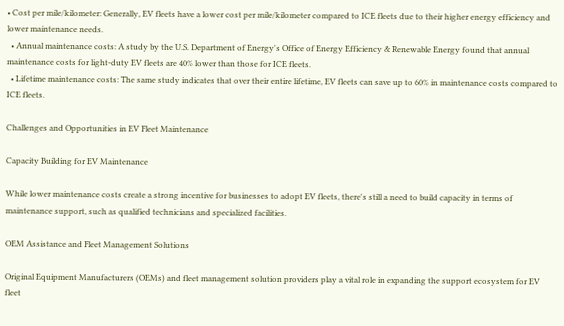• Cost per mile/kilometer: Generally, EV fleets have a lower cost per mile/kilometer compared to ICE fleets due to their higher energy efficiency and lower maintenance needs.
  • Annual maintenance costs: A study by the U.S. Department of Energy's Office of Energy Efficiency & Renewable Energy found that annual maintenance costs for light-duty EV fleets are 40% lower than those for ICE fleets.
  • Lifetime maintenance costs: The same study indicates that over their entire lifetime, EV fleets can save up to 60% in maintenance costs compared to ICE fleets.

Challenges and Opportunities in EV Fleet Maintenance

Capacity Building for EV Maintenance

While lower maintenance costs create a strong incentive for businesses to adopt EV fleets, there's still a need to build capacity in terms of maintenance support, such as qualified technicians and specialized facilities.

OEM Assistance and Fleet Management Solutions

Original Equipment Manufacturers (OEMs) and fleet management solution providers play a vital role in expanding the support ecosystem for EV fleet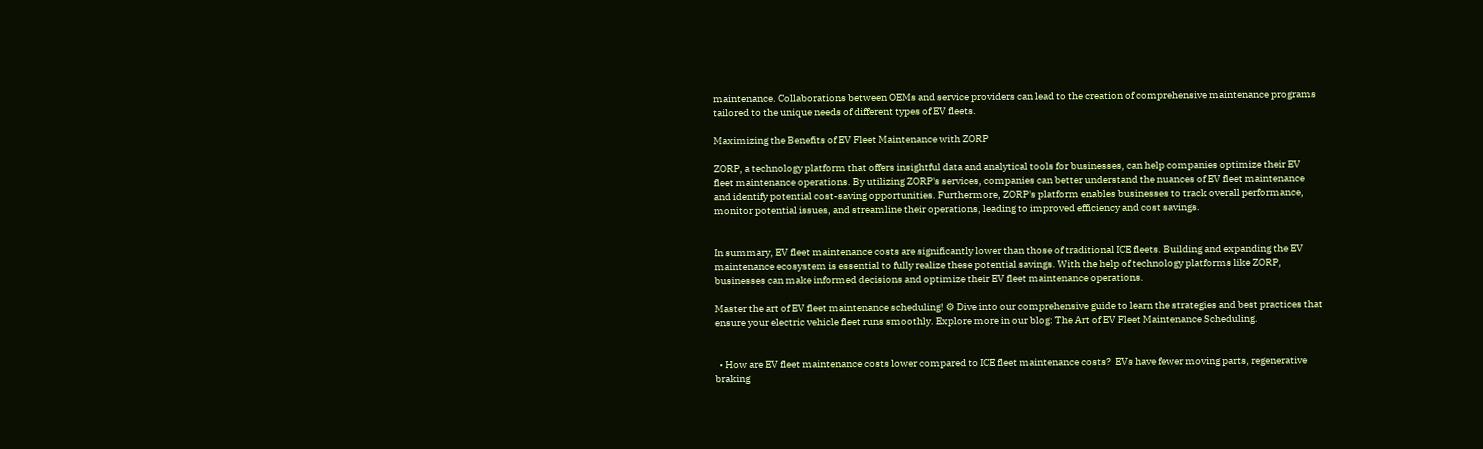maintenance. Collaborations between OEMs and service providers can lead to the creation of comprehensive maintenance programs tailored to the unique needs of different types of EV fleets.

Maximizing the Benefits of EV Fleet Maintenance with ZORP

ZORP, a technology platform that offers insightful data and analytical tools for businesses, can help companies optimize their EV fleet maintenance operations. By utilizing ZORP's services, companies can better understand the nuances of EV fleet maintenance and identify potential cost-saving opportunities. Furthermore, ZORP's platform enables businesses to track overall performance, monitor potential issues, and streamline their operations, leading to improved efficiency and cost savings.


In summary, EV fleet maintenance costs are significantly lower than those of traditional ICE fleets. Building and expanding the EV maintenance ecosystem is essential to fully realize these potential savings. With the help of technology platforms like ZORP, businesses can make informed decisions and optimize their EV fleet maintenance operations.

Master the art of EV fleet maintenance scheduling! ⚙ Dive into our comprehensive guide to learn the strategies and best practices that ensure your electric vehicle fleet runs smoothly. Explore more in our blog: The Art of EV Fleet Maintenance Scheduling.


  • How are EV fleet maintenance costs lower compared to ICE fleet maintenance costs?  EVs have fewer moving parts, regenerative braking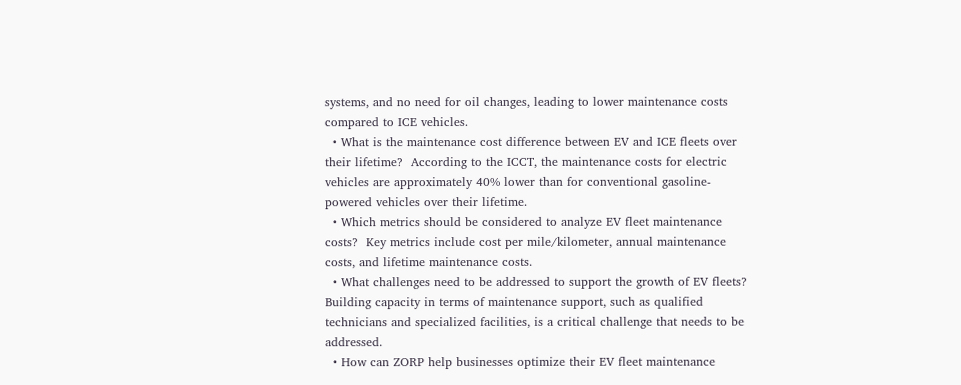systems, and no need for oil changes, leading to lower maintenance costs compared to ICE vehicles.
  • What is the maintenance cost difference between EV and ICE fleets over their lifetime?  According to the ICCT, the maintenance costs for electric vehicles are approximately 40% lower than for conventional gasoline-powered vehicles over their lifetime.
  • Which metrics should be considered to analyze EV fleet maintenance costs?  Key metrics include cost per mile/kilometer, annual maintenance costs, and lifetime maintenance costs.
  • What challenges need to be addressed to support the growth of EV fleets?  Building capacity in terms of maintenance support, such as qualified technicians and specialized facilities, is a critical challenge that needs to be addressed.
  • How can ZORP help businesses optimize their EV fleet maintenance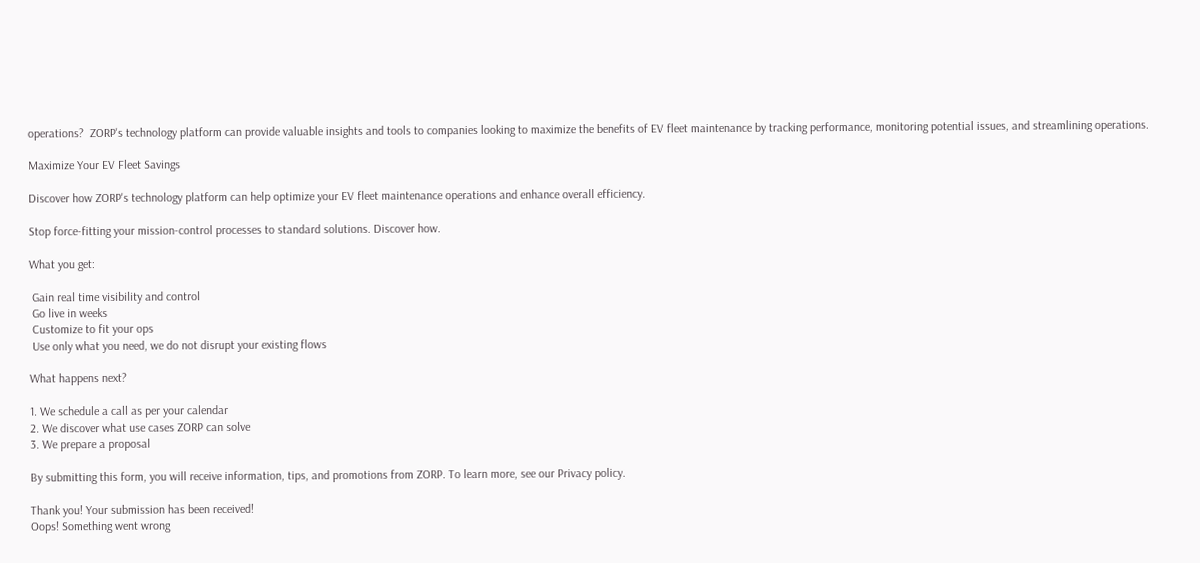operations?  ZORP's technology platform can provide valuable insights and tools to companies looking to maximize the benefits of EV fleet maintenance by tracking performance, monitoring potential issues, and streamlining operations.

Maximize Your EV Fleet Savings

Discover how ZORP's technology platform can help optimize your EV fleet maintenance operations and enhance overall efficiency.

Stop force-fitting your mission-control processes to standard solutions. Discover how.

What you get:

 Gain real time visibility and control
 Go live in weeks
 Customize to fit your ops
 Use only what you need, we do not disrupt your existing flows

What happens next?

1. We schedule a call as per your calendar
2. We discover what use cases ZORP can solve
3. We prepare a proposal

By submitting this form, you will receive information, tips, and promotions from ZORP. To learn more, see our Privacy policy.

Thank you! Your submission has been received!
Oops! Something went wrong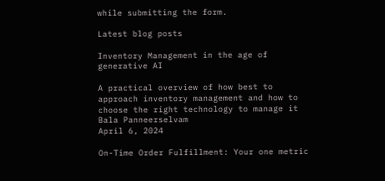while submitting the form.

Latest blog posts

Inventory Management in the age of generative AI

A practical overview of how best to approach inventory management and how to choose the right technology to manage it
Bala Panneerselvam
April 6, 2024

On-Time Order Fulfillment: Your one metric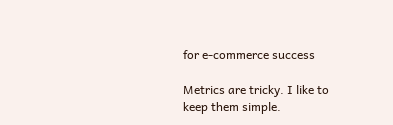for e-commerce success

Metrics are tricky. I like to keep them simple.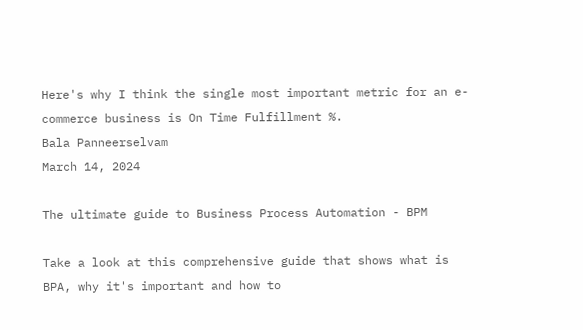Here's why I think the single most important metric for an e-commerce business is On Time Fulfillment %.
Bala Panneerselvam
March 14, 2024

The ultimate guide to Business Process Automation - BPM

Take a look at this comprehensive guide that shows what is BPA, why it's important and how to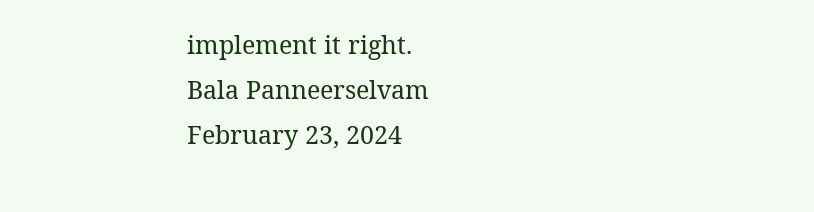implement it right.
Bala Panneerselvam
February 23, 2024